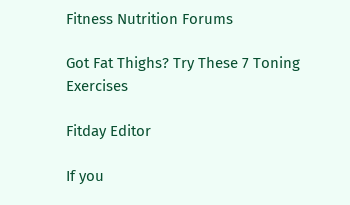Fitness Nutrition Forums

Got Fat Thighs? Try These 7 Toning Exercises

Fitday Editor

If you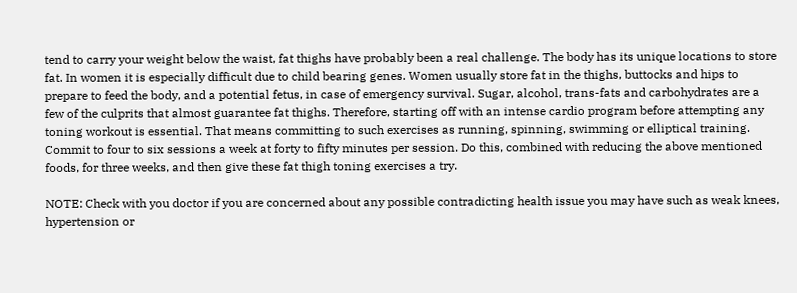tend to carry your weight below the waist, fat thighs have probably been a real challenge. The body has its unique locations to store fat. In women it is especially difficult due to child bearing genes. Women usually store fat in the thighs, buttocks and hips to prepare to feed the body, and a potential fetus, in case of emergency survival. Sugar, alcohol, trans-fats and carbohydrates are a few of the culprits that almost guarantee fat thighs. Therefore, starting off with an intense cardio program before attempting any toning workout is essential. That means committing to such exercises as running, spinning, swimming or elliptical training. Commit to four to six sessions a week at forty to fifty minutes per session. Do this, combined with reducing the above mentioned foods, for three weeks, and then give these fat thigh toning exercises a try.

NOTE: Check with you doctor if you are concerned about any possible contradicting health issue you may have such as weak knees, hypertension or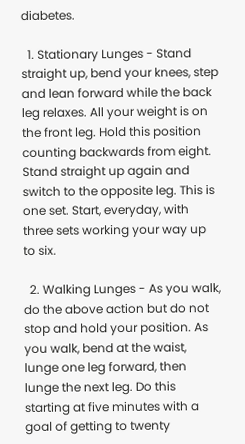diabetes.

  1. Stationary Lunges - Stand straight up, bend your knees, step and lean forward while the back leg relaxes. All your weight is on the front leg. Hold this position counting backwards from eight. Stand straight up again and switch to the opposite leg. This is one set. Start, everyday, with three sets working your way up to six.

  2. Walking Lunges - As you walk, do the above action but do not stop and hold your position. As you walk, bend at the waist, lunge one leg forward, then lunge the next leg. Do this starting at five minutes with a goal of getting to twenty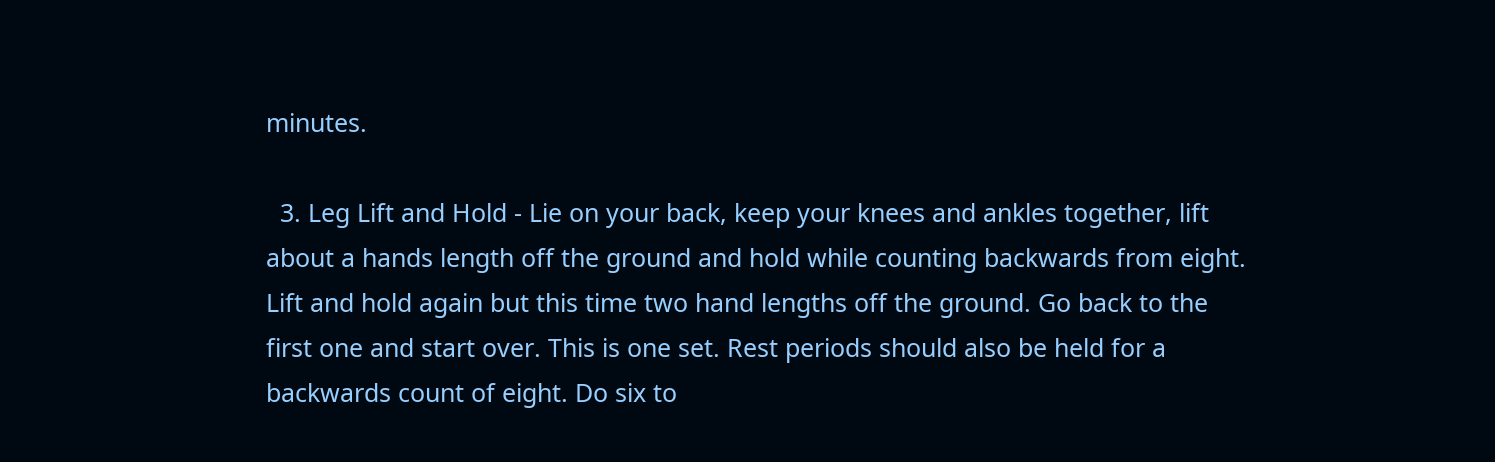minutes.

  3. Leg Lift and Hold - Lie on your back, keep your knees and ankles together, lift about a hands length off the ground and hold while counting backwards from eight. Lift and hold again but this time two hand lengths off the ground. Go back to the first one and start over. This is one set. Rest periods should also be held for a backwards count of eight. Do six to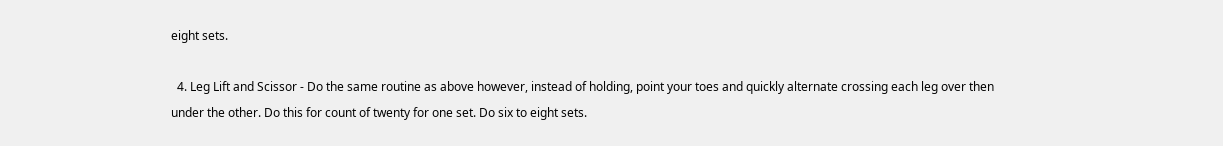eight sets.

  4. Leg Lift and Scissor - Do the same routine as above however, instead of holding, point your toes and quickly alternate crossing each leg over then under the other. Do this for count of twenty for one set. Do six to eight sets.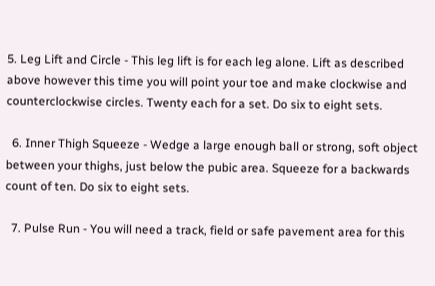5. Leg Lift and Circle - This leg lift is for each leg alone. Lift as described above however this time you will point your toe and make clockwise and counterclockwise circles. Twenty each for a set. Do six to eight sets.

  6. Inner Thigh Squeeze - Wedge a large enough ball or strong, soft object between your thighs, just below the pubic area. Squeeze for a backwards count of ten. Do six to eight sets.

  7. Pulse Run - You will need a track, field or safe pavement area for this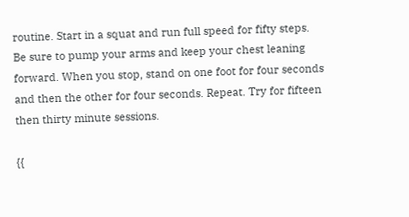routine. Start in a squat and run full speed for fifty steps. Be sure to pump your arms and keep your chest leaning forward. When you stop, stand on one foot for four seconds and then the other for four seconds. Repeat. Try for fifteen then thirty minute sessions.

{{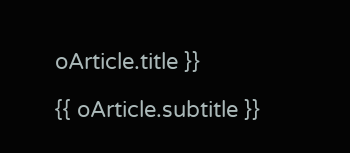oArticle.title }}

{{ oArticle.subtitle }}